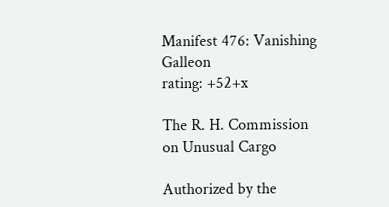Manifest 476: Vanishing Galleon
rating: +52+x

The R. H. Commission on Unusual Cargo

Authorized by the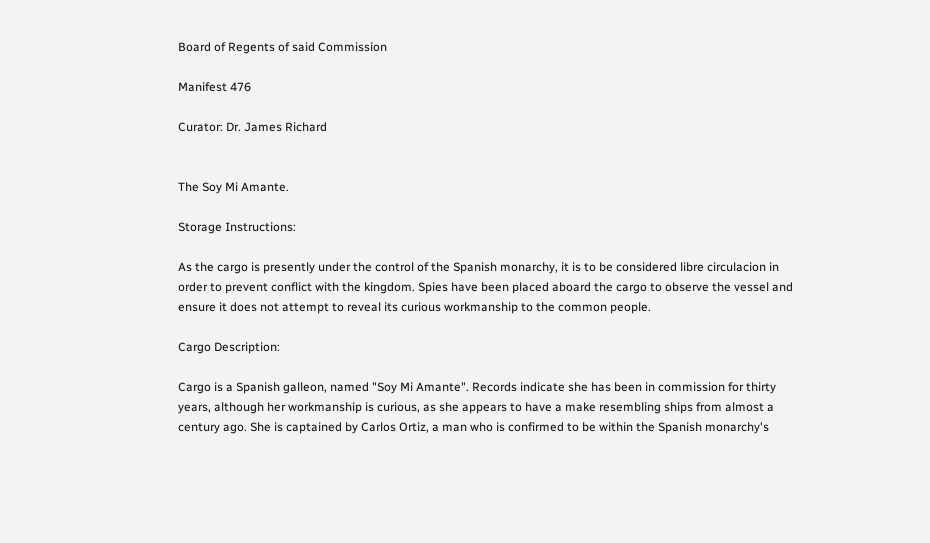Board of Regents of said Commission

Manifest 476

Curator: Dr. James Richard


The Soy Mi Amante.

Storage Instructions:

As the cargo is presently under the control of the Spanish monarchy, it is to be considered libre circulacion in order to prevent conflict with the kingdom. Spies have been placed aboard the cargo to observe the vessel and ensure it does not attempt to reveal its curious workmanship to the common people.

Cargo Description:

Cargo is a Spanish galleon, named "Soy Mi Amante". Records indicate she has been in commission for thirty years, although her workmanship is curious, as she appears to have a make resembling ships from almost a century ago. She is captained by Carlos Ortiz, a man who is confirmed to be within the Spanish monarchy's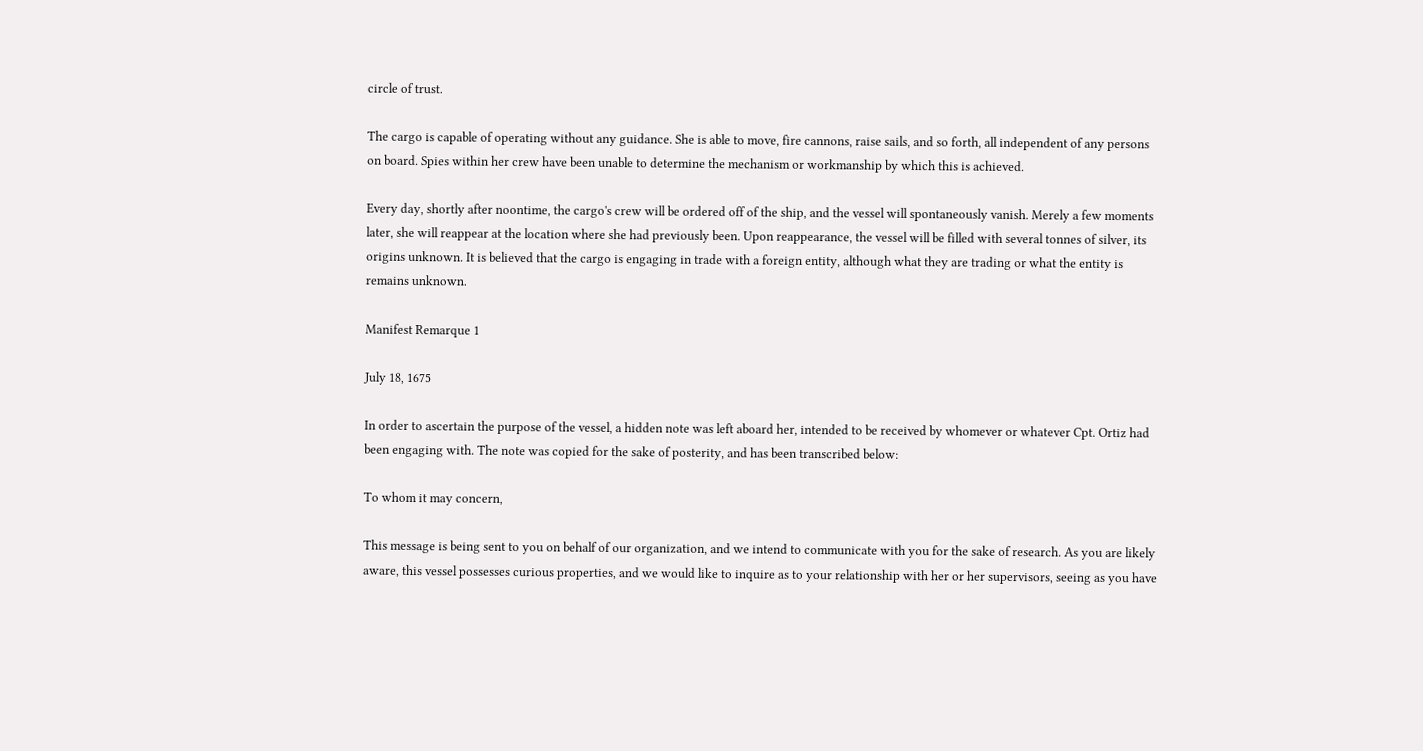circle of trust.

The cargo is capable of operating without any guidance. She is able to move, fire cannons, raise sails, and so forth, all independent of any persons on board. Spies within her crew have been unable to determine the mechanism or workmanship by which this is achieved.

Every day, shortly after noontime, the cargo's crew will be ordered off of the ship, and the vessel will spontaneously vanish. Merely a few moments later, she will reappear at the location where she had previously been. Upon reappearance, the vessel will be filled with several tonnes of silver, its origins unknown. It is believed that the cargo is engaging in trade with a foreign entity, although what they are trading or what the entity is remains unknown.

Manifest Remarque 1

July 18, 1675

In order to ascertain the purpose of the vessel, a hidden note was left aboard her, intended to be received by whomever or whatever Cpt. Ortiz had been engaging with. The note was copied for the sake of posterity, and has been transcribed below:

To whom it may concern,

This message is being sent to you on behalf of our organization, and we intend to communicate with you for the sake of research. As you are likely aware, this vessel possesses curious properties, and we would like to inquire as to your relationship with her or her supervisors, seeing as you have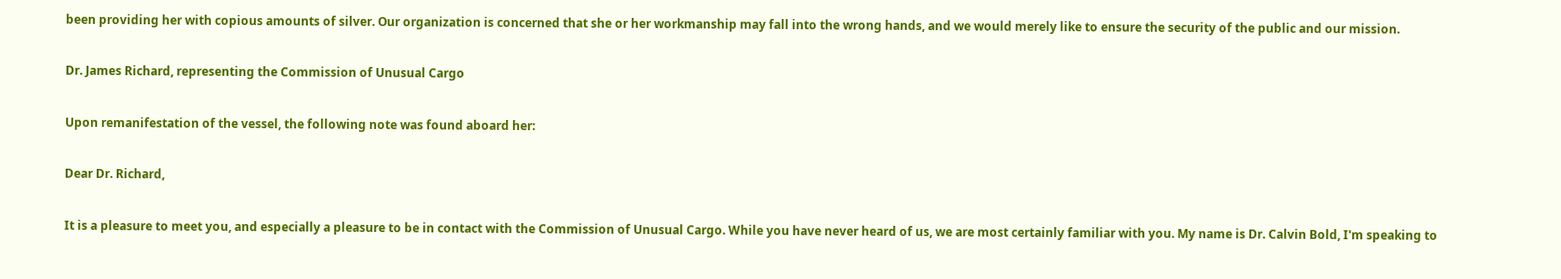been providing her with copious amounts of silver. Our organization is concerned that she or her workmanship may fall into the wrong hands, and we would merely like to ensure the security of the public and our mission.

Dr. James Richard, representing the Commission of Unusual Cargo

Upon remanifestation of the vessel, the following note was found aboard her:

Dear Dr. Richard,

It is a pleasure to meet you, and especially a pleasure to be in contact with the Commission of Unusual Cargo. While you have never heard of us, we are most certainly familiar with you. My name is Dr. Calvin Bold, I'm speaking to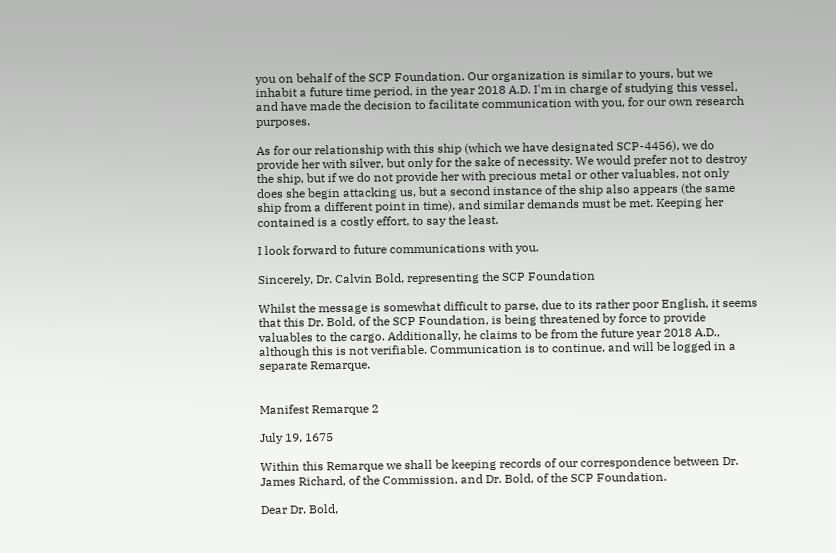you on behalf of the SCP Foundation. Our organization is similar to yours, but we inhabit a future time period, in the year 2018 A.D. I'm in charge of studying this vessel, and have made the decision to facilitate communication with you, for our own research purposes.

As for our relationship with this ship (which we have designated SCP-4456), we do provide her with silver, but only for the sake of necessity. We would prefer not to destroy the ship, but if we do not provide her with precious metal or other valuables, not only does she begin attacking us, but a second instance of the ship also appears (the same ship from a different point in time), and similar demands must be met. Keeping her contained is a costly effort, to say the least.

I look forward to future communications with you.

Sincerely, Dr. Calvin Bold, representing the SCP Foundation

Whilst the message is somewhat difficult to parse, due to its rather poor English, it seems that this Dr. Bold, of the SCP Foundation, is being threatened by force to provide valuables to the cargo. Additionally, he claims to be from the future year 2018 A.D., although this is not verifiable. Communication is to continue, and will be logged in a separate Remarque.


Manifest Remarque 2

July 19, 1675

Within this Remarque we shall be keeping records of our correspondence between Dr. James Richard, of the Commission, and Dr. Bold, of the SCP Foundation.

Dear Dr. Bold,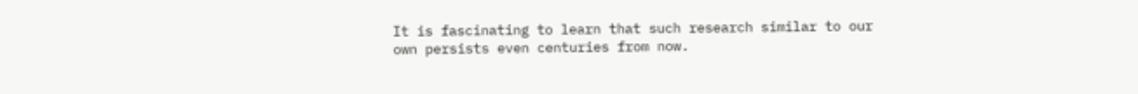It is fascinating to learn that such research similar to our own persists even centuries from now.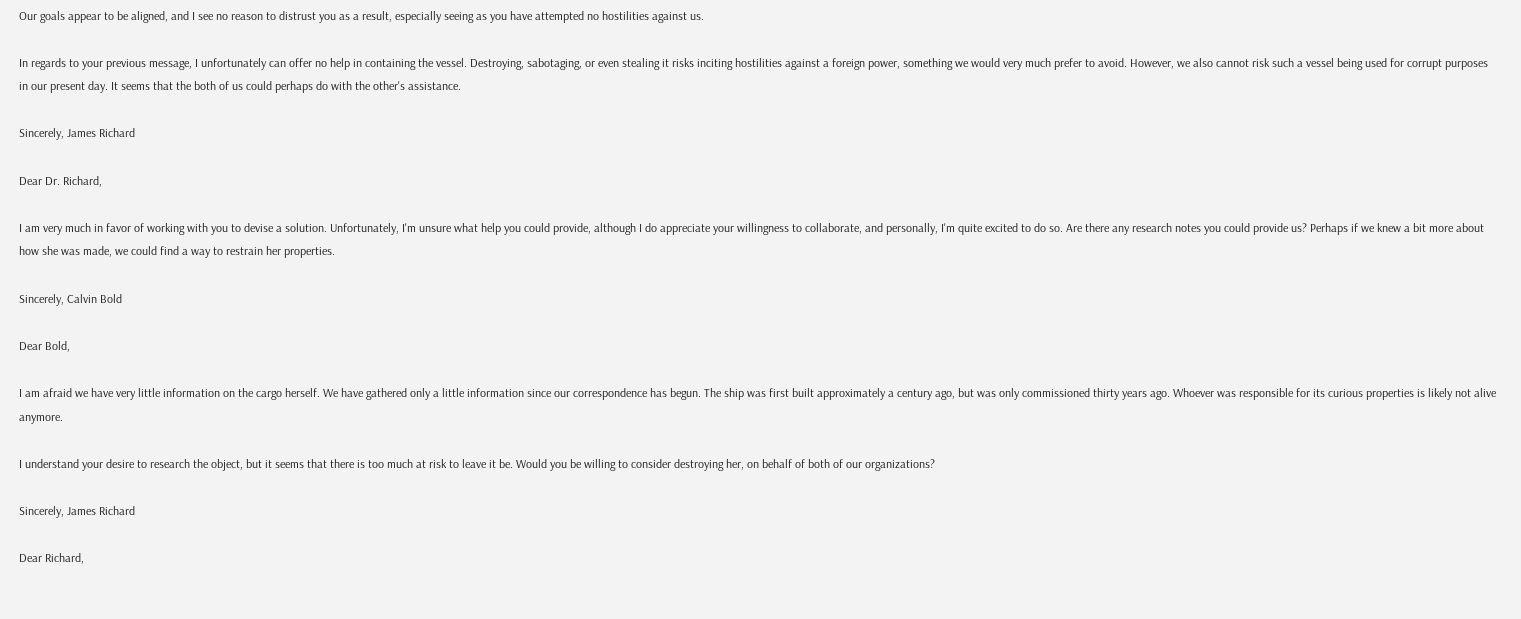Our goals appear to be aligned, and I see no reason to distrust you as a result, especially seeing as you have attempted no hostilities against us.

In regards to your previous message, I unfortunately can offer no help in containing the vessel. Destroying, sabotaging, or even stealing it risks inciting hostilities against a foreign power, something we would very much prefer to avoid. However, we also cannot risk such a vessel being used for corrupt purposes in our present day. It seems that the both of us could perhaps do with the other's assistance.

Sincerely, James Richard

Dear Dr. Richard,

I am very much in favor of working with you to devise a solution. Unfortunately, I'm unsure what help you could provide, although I do appreciate your willingness to collaborate, and personally, I'm quite excited to do so. Are there any research notes you could provide us? Perhaps if we knew a bit more about how she was made, we could find a way to restrain her properties.

Sincerely, Calvin Bold

Dear Bold,

I am afraid we have very little information on the cargo herself. We have gathered only a little information since our correspondence has begun. The ship was first built approximately a century ago, but was only commissioned thirty years ago. Whoever was responsible for its curious properties is likely not alive anymore.

I understand your desire to research the object, but it seems that there is too much at risk to leave it be. Would you be willing to consider destroying her, on behalf of both of our organizations?

Sincerely, James Richard

Dear Richard,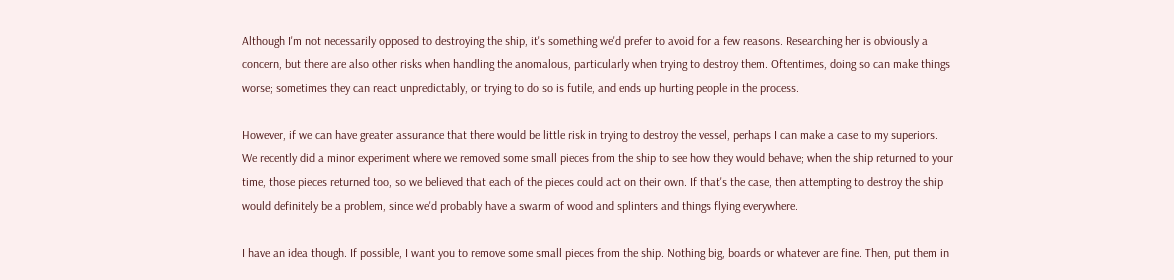Although I'm not necessarily opposed to destroying the ship, it's something we'd prefer to avoid for a few reasons. Researching her is obviously a concern, but there are also other risks when handling the anomalous, particularly when trying to destroy them. Oftentimes, doing so can make things worse; sometimes they can react unpredictably, or trying to do so is futile, and ends up hurting people in the process.

However, if we can have greater assurance that there would be little risk in trying to destroy the vessel, perhaps I can make a case to my superiors. We recently did a minor experiment where we removed some small pieces from the ship to see how they would behave; when the ship returned to your time, those pieces returned too, so we believed that each of the pieces could act on their own. If that's the case, then attempting to destroy the ship would definitely be a problem, since we'd probably have a swarm of wood and splinters and things flying everywhere.

I have an idea though. If possible, I want you to remove some small pieces from the ship. Nothing big, boards or whatever are fine. Then, put them in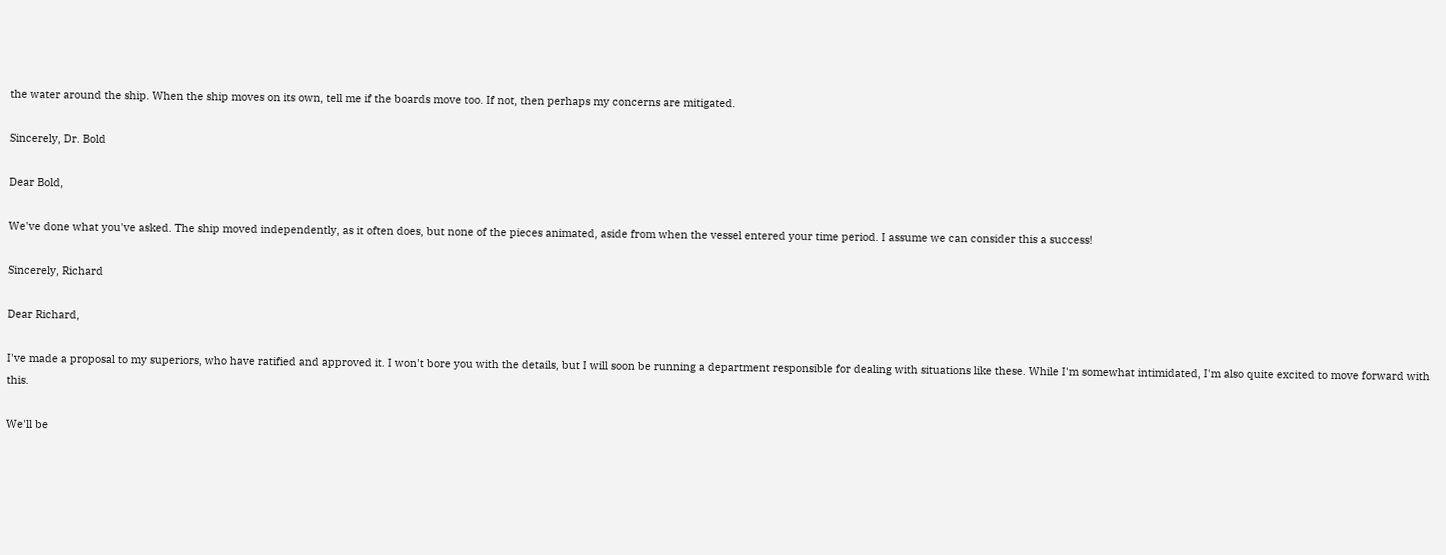the water around the ship. When the ship moves on its own, tell me if the boards move too. If not, then perhaps my concerns are mitigated.

Sincerely, Dr. Bold

Dear Bold,

We've done what you've asked. The ship moved independently, as it often does, but none of the pieces animated, aside from when the vessel entered your time period. I assume we can consider this a success!

Sincerely, Richard

Dear Richard,

I've made a proposal to my superiors, who have ratified and approved it. I won't bore you with the details, but I will soon be running a department responsible for dealing with situations like these. While I'm somewhat intimidated, I'm also quite excited to move forward with this.

We'll be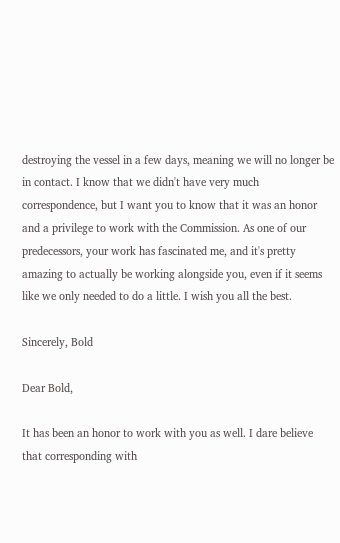destroying the vessel in a few days, meaning we will no longer be in contact. I know that we didn't have very much correspondence, but I want you to know that it was an honor and a privilege to work with the Commission. As one of our predecessors, your work has fascinated me, and it's pretty amazing to actually be working alongside you, even if it seems like we only needed to do a little. I wish you all the best.

Sincerely, Bold

Dear Bold,

It has been an honor to work with you as well. I dare believe that corresponding with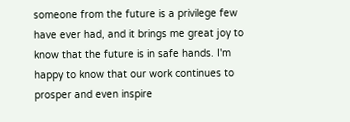someone from the future is a privilege few have ever had, and it brings me great joy to know that the future is in safe hands. I'm happy to know that our work continues to prosper and even inspire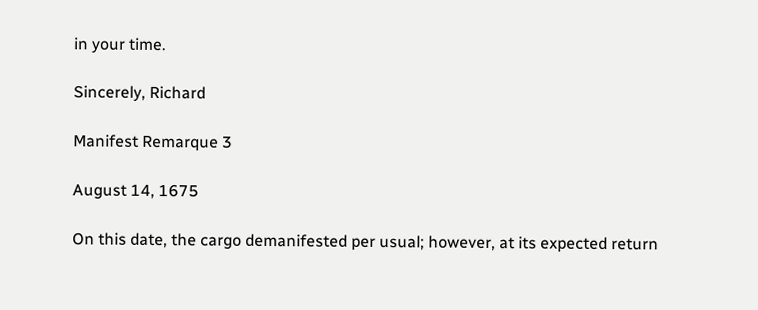in your time.

Sincerely, Richard

Manifest Remarque 3

August 14, 1675

On this date, the cargo demanifested per usual; however, at its expected return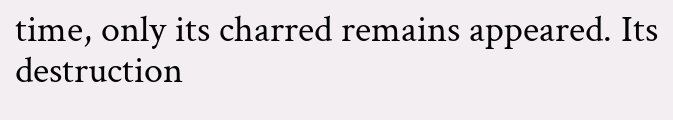time, only its charred remains appeared. Its destruction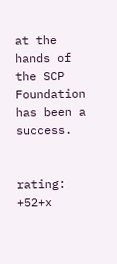at the hands of the SCP Foundation has been a success.


rating: +52+x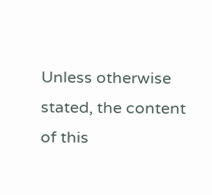Unless otherwise stated, the content of this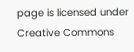page is licensed under Creative Commons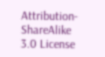Attribution-ShareAlike 3.0 License